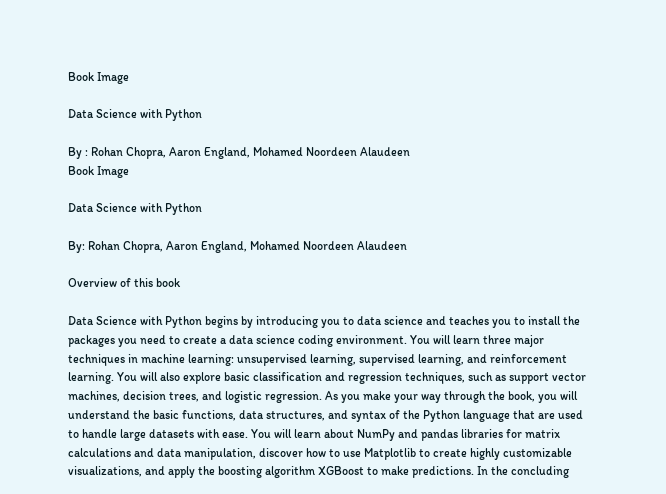Book Image

Data Science with Python

By : Rohan Chopra, Aaron England, Mohamed Noordeen Alaudeen
Book Image

Data Science with Python

By: Rohan Chopra, Aaron England, Mohamed Noordeen Alaudeen

Overview of this book

Data Science with Python begins by introducing you to data science and teaches you to install the packages you need to create a data science coding environment. You will learn three major techniques in machine learning: unsupervised learning, supervised learning, and reinforcement learning. You will also explore basic classification and regression techniques, such as support vector machines, decision trees, and logistic regression. As you make your way through the book, you will understand the basic functions, data structures, and syntax of the Python language that are used to handle large datasets with ease. You will learn about NumPy and pandas libraries for matrix calculations and data manipulation, discover how to use Matplotlib to create highly customizable visualizations, and apply the boosting algorithm XGBoost to make predictions. In the concluding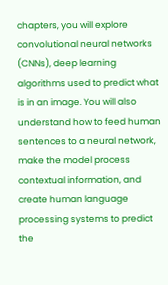chapters, you will explore convolutional neural networks (CNNs), deep learning algorithms used to predict what is in an image. You will also understand how to feed human sentences to a neural network, make the model process contextual information, and create human language processing systems to predict the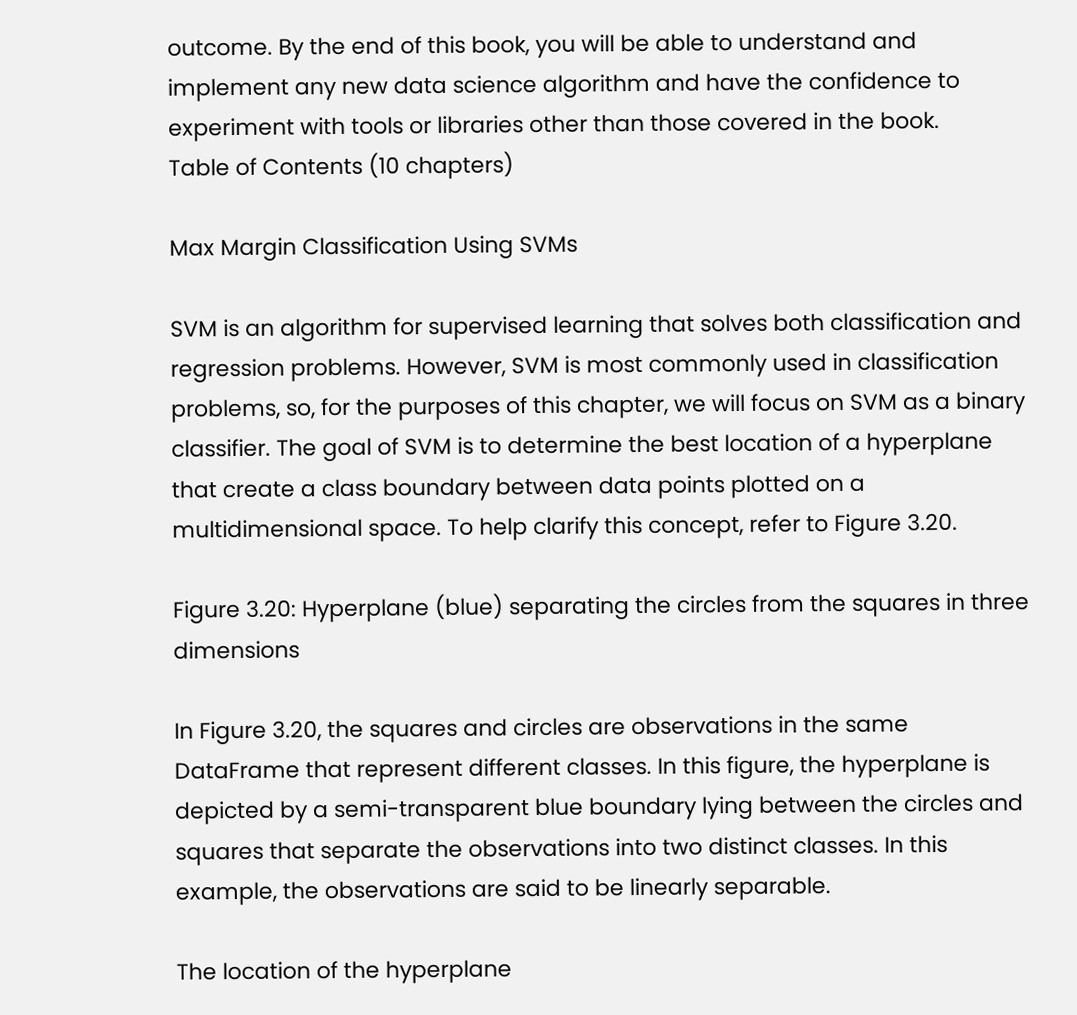outcome. By the end of this book, you will be able to understand and implement any new data science algorithm and have the confidence to experiment with tools or libraries other than those covered in the book.
Table of Contents (10 chapters)

Max Margin Classification Using SVMs

SVM is an algorithm for supervised learning that solves both classification and regression problems. However, SVM is most commonly used in classification problems, so, for the purposes of this chapter, we will focus on SVM as a binary classifier. The goal of SVM is to determine the best location of a hyperplane that create a class boundary between data points plotted on a multidimensional space. To help clarify this concept, refer to Figure 3.20.

Figure 3.20: Hyperplane (blue) separating the circles from the squares in three dimensions

In Figure 3.20, the squares and circles are observations in the same DataFrame that represent different classes. In this figure, the hyperplane is depicted by a semi-transparent blue boundary lying between the circles and squares that separate the observations into two distinct classes. In this example, the observations are said to be linearly separable.

The location of the hyperplane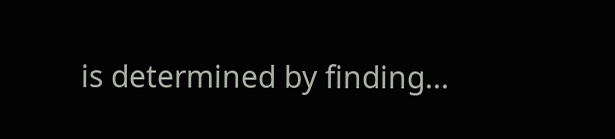is determined by finding...